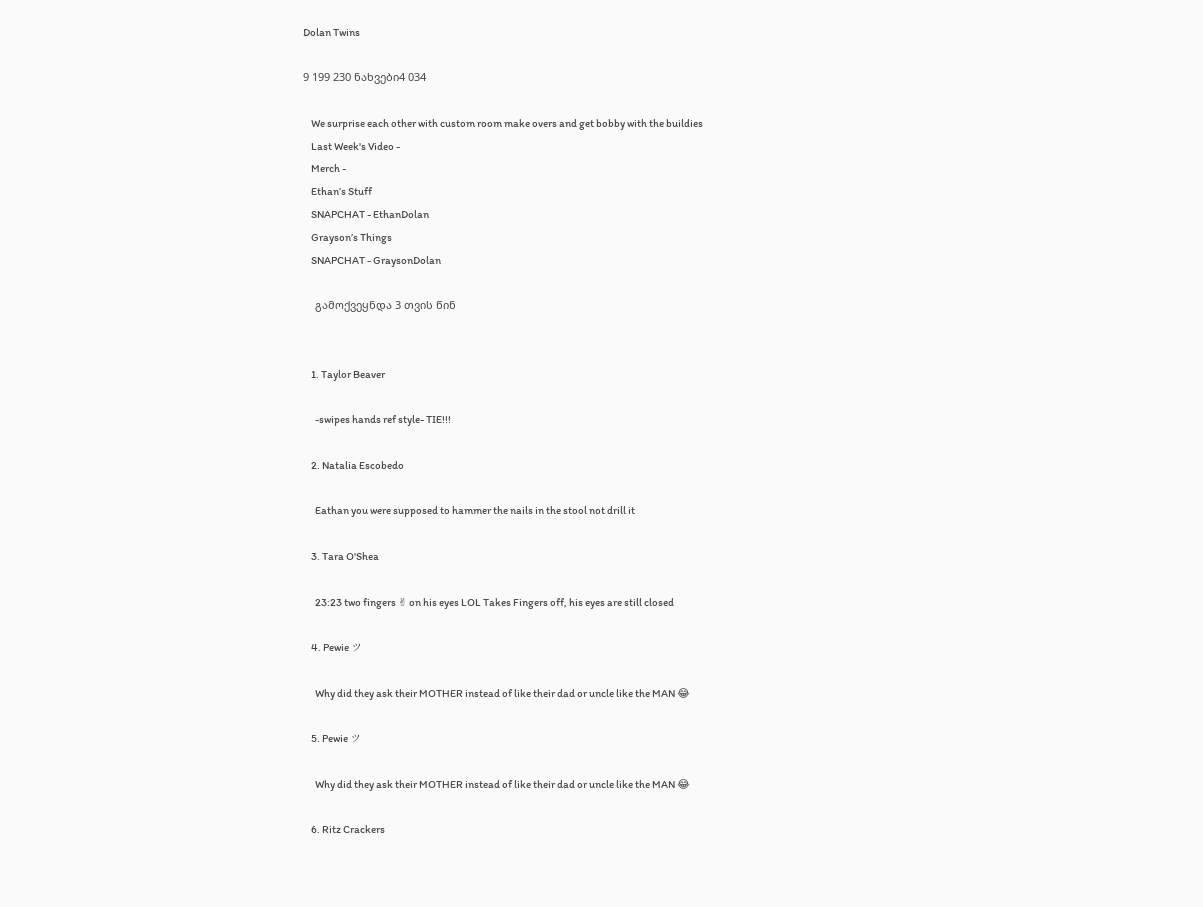Dolan Twins

9 199 230 ნახვები4 034

    We surprise each other with custom room make overs and get bobby with the buildies
    Last Week's Video -
    Merch -
    Ethan’s Stuff
    SNAPCHAT - EthanDolan
    Grayson’s Things
    SNAPCHAT - GraysonDolan

    გამოქვეყნდა 3 თვის წინ


    1. Taylor Beaver

      -swipes hands ref style- TIE!!!

    2. Natalia Escobedo

      Eathan you were supposed to hammer the nails in the stool not drill it

    3. Tara O'Shea

      23:23 two fingers ✌ on his eyes LOL Takes Fingers off, his eyes are still closed

    4. Pewie ツ

      Why did they ask their MOTHER instead of like their dad or uncle like the MAN 😂

    5. Pewie ツ

      Why did they ask their MOTHER instead of like their dad or uncle like the MAN 😂

    6. Ritz Crackers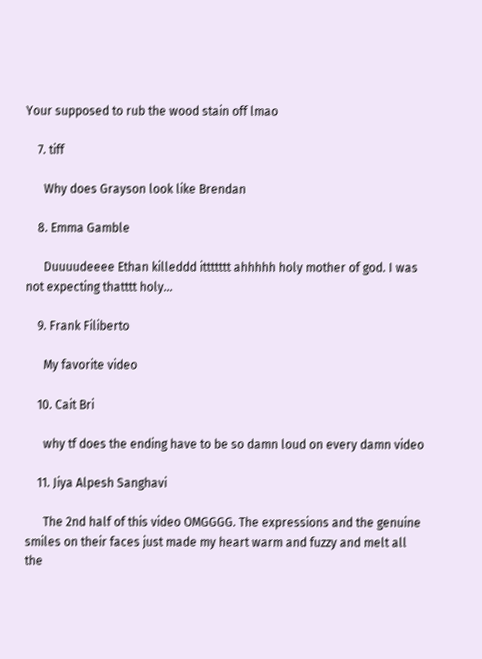Your supposed to rub the wood stain off lmao

    7. tiff

      Why does Grayson look like Brendan

    8. Emma Gamble

      Duuuudeeee Ethan killeddd ittttttt ahhhhh holy mother of god. I was not expecting thatttt holy...

    9. Frank Filiberto

      My favorite video

    10. Cait Bri

      why tf does the ending have to be so damn loud on every damn video

    11. Jiya Alpesh Sanghavi

      The 2nd half of this video OMGGGG. The expressions and the genuine smiles on their faces just made my heart warm and fuzzy and melt all the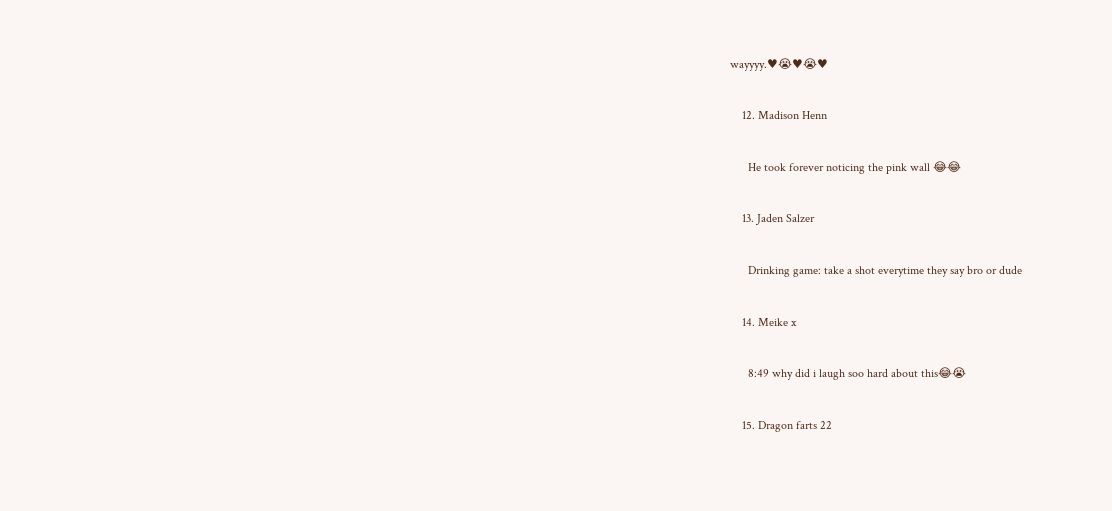wayyyy.♥😭♥😭♥

    12. Madison Henn

      He took forever noticing the pink wall 😂😂

    13. Jaden Salzer

      Drinking game: take a shot everytime they say bro or dude

    14. Meike x

      8:49 why did i laugh soo hard about this😂😭

    15. Dragon farts 22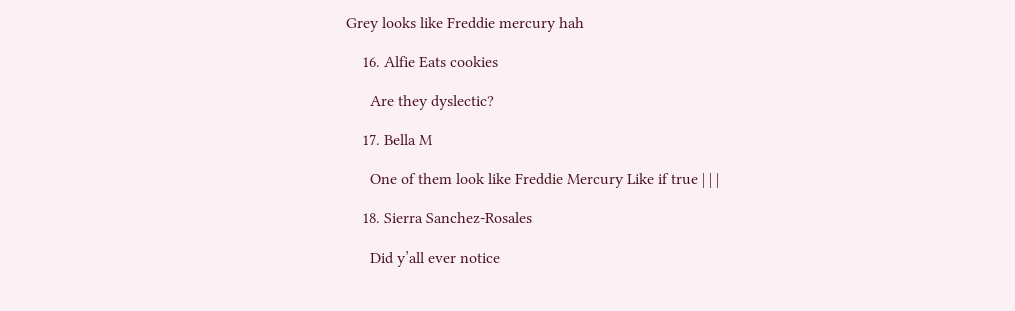Grey looks like Freddie mercury hah

    16. Alfie Eats cookies

      Are they dyslectic?

    17. Bella M

      One of them look like Freddie Mercury Like if true | | |

    18. Sierra Sanchez-Rosales

      Did y’all ever notice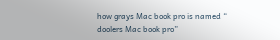how grays Mac book pro is named “ doolers Mac book pro”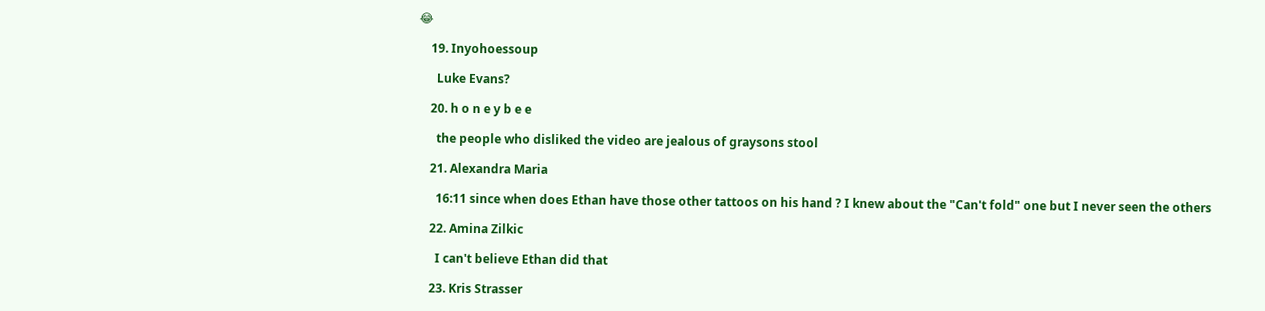😂

    19. Inyohoessoup

      Luke Evans?

    20. h o n e y b e e

      the people who disliked the video are jealous of graysons stool

    21. Alexandra Maria

      16:11 since when does Ethan have those other tattoos on his hand ? I knew about the "Can't fold" one but I never seen the others

    22. Amina Zilkic

      I can't believe Ethan did that

    23. Kris Strasser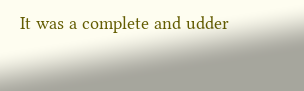It was a complete and udder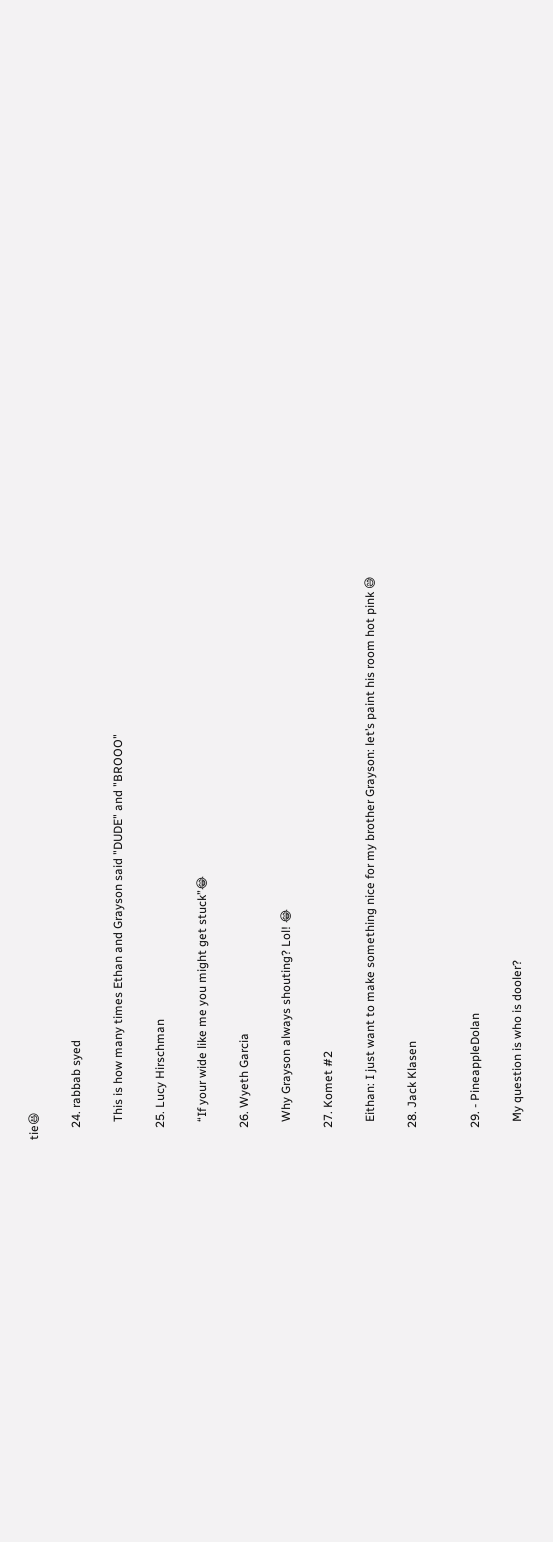tie😆

    24. rabbab syed

      This is how many times Ethan and Grayson said "DUDE" and "BROOO"

    25. Lucy Hirschman

      “If your wide like me you might get stuck”😂

    26. Wyeth Garcia

      Why Grayson always shouting? Lol! 😂

    27. Komet #2

      Eithan: I just want to make something nice for my brother Grayson: let’s paint his room hot pink 😅

    28. Jack Klasen


    29. - PineappleDolan

      My question is who is dooler?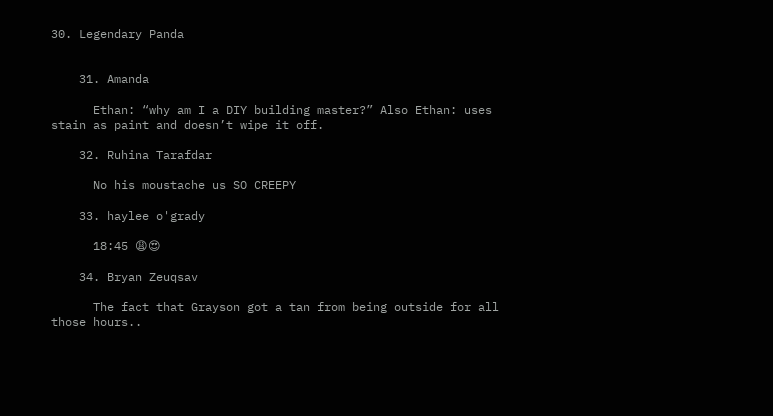30. Legendary Panda


    31. Amanda

      Ethan: “why am I a DIY building master?” Also Ethan: uses stain as paint and doesn’t wipe it off.

    32. Ruhina Tarafdar

      No his moustache us SO CREEPY

    33. haylee o'grady

      18:45 😩😍

    34. Bryan Zeuqsav

      The fact that Grayson got a tan from being outside for all those hours..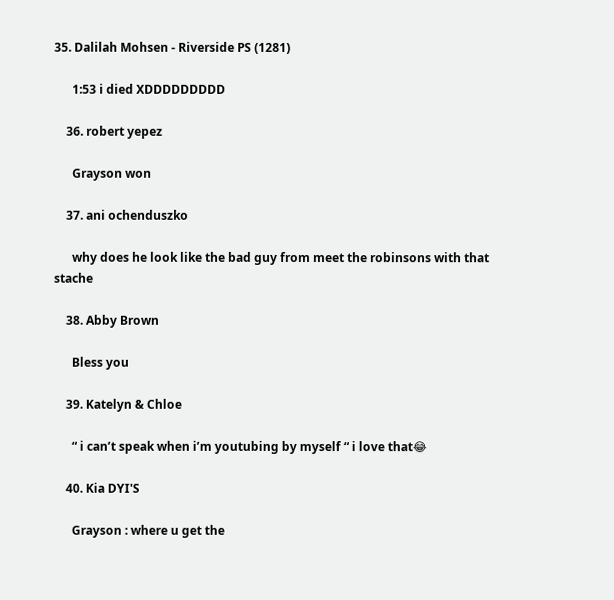35. Dalilah Mohsen - Riverside PS (1281)

      1:53 i died XDDDDDDDDD

    36. robert yepez

      Grayson won

    37. ani ochenduszko

      why does he look like the bad guy from meet the robinsons with that stache

    38. Abby Brown

      Bless you

    39. Katelyn & Chloe

      “ i can’t speak when i’m youtubing by myself “ i love that😂

    40. Kia DYI'S

      Grayson : where u get the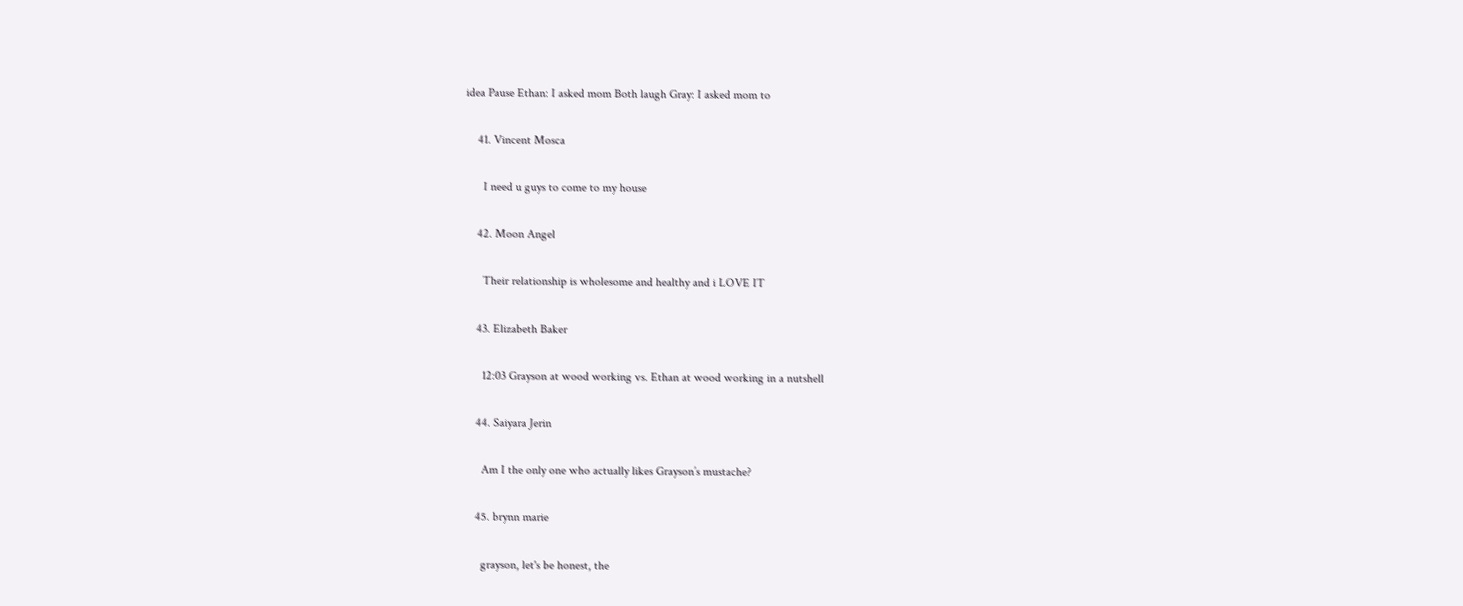idea Pause Ethan: I asked mom Both laugh Gray: I asked mom to

    41. Vincent Mosca

      I need u guys to come to my house

    42. Moon Angel

      Their relationship is wholesome and healthy and i LOVE IT

    43. Elizabeth Baker

      12:03 Grayson at wood working vs. Ethan at wood working in a nutshell

    44. Saiyara Jerin

      Am I the only one who actually likes Grayson’s mustache?

    45. brynn marie

      grayson, let's be honest, the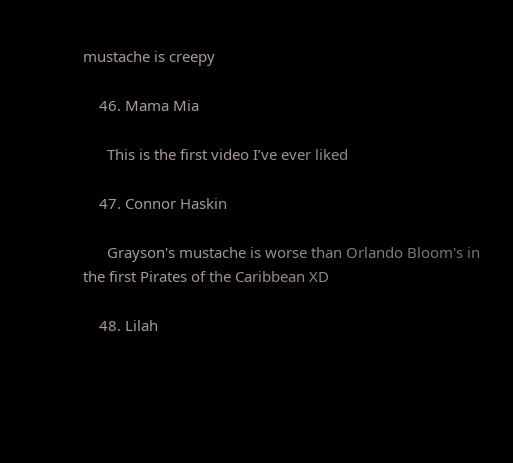mustache is creepy

    46. Mama Mia

      This is the first video I’ve ever liked

    47. Connor Haskin

      Grayson's mustache is worse than Orlando Bloom's in the first Pirates of the Caribbean XD

    48. Lilah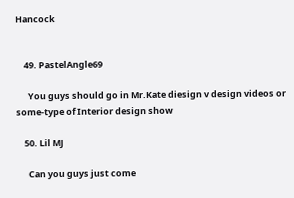Hancock


    49. PastelAngle69

      You guys should go in Mr.Kate diesign v design videos or some-type of Interior design show

    50. Lil MJ

      Can you guys just come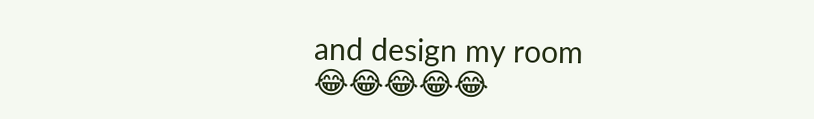and design my room 😂😂😂😂😂